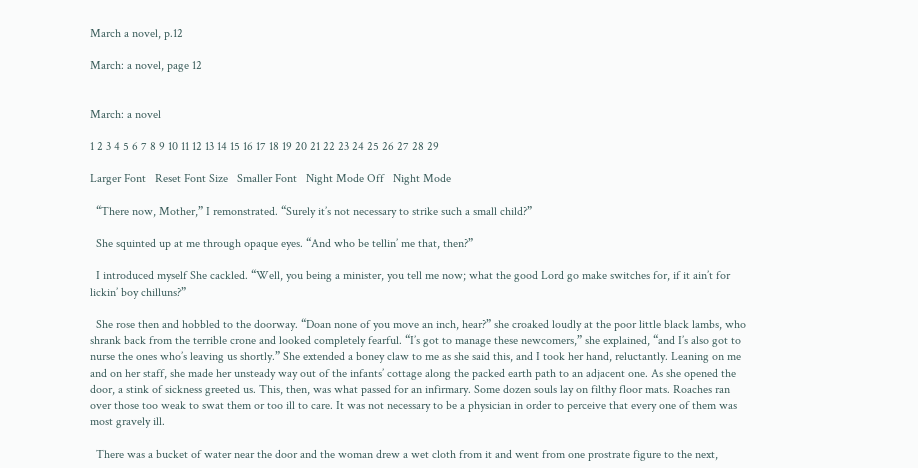March a novel, p.12

March: a novel, page 12


March: a novel

1 2 3 4 5 6 7 8 9 10 11 12 13 14 15 16 17 18 19 20 21 22 23 24 25 26 27 28 29

Larger Font   Reset Font Size   Smaller Font   Night Mode Off   Night Mode

  “There now, Mother,” I remonstrated. “Surely it’s not necessary to strike such a small child?”

  She squinted up at me through opaque eyes. “And who be tellin’ me that, then?”

  I introduced myself She cackled. “Well, you being a minister, you tell me now; what the good Lord go make switches for, if it ain’t for lickin’ boy chilluns?”

  She rose then and hobbled to the doorway. “Doan none of you move an inch, hear?” she croaked loudly at the poor little black lambs, who shrank back from the terrible crone and looked completely fearful. “I’s got to manage these newcomers,” she explained, “and I’s also got to nurse the ones who’s leaving us shortly.” She extended a boney claw to me as she said this, and I took her hand, reluctantly. Leaning on me and on her staff, she made her unsteady way out of the infants’ cottage along the packed earth path to an adjacent one. As she opened the door, a stink of sickness greeted us. This, then, was what passed for an infirmary. Some dozen souls lay on filthy floor mats. Roaches ran over those too weak to swat them or too ill to care. It was not necessary to be a physician in order to perceive that every one of them was most gravely ill.

  There was a bucket of water near the door and the woman drew a wet cloth from it and went from one prostrate figure to the next,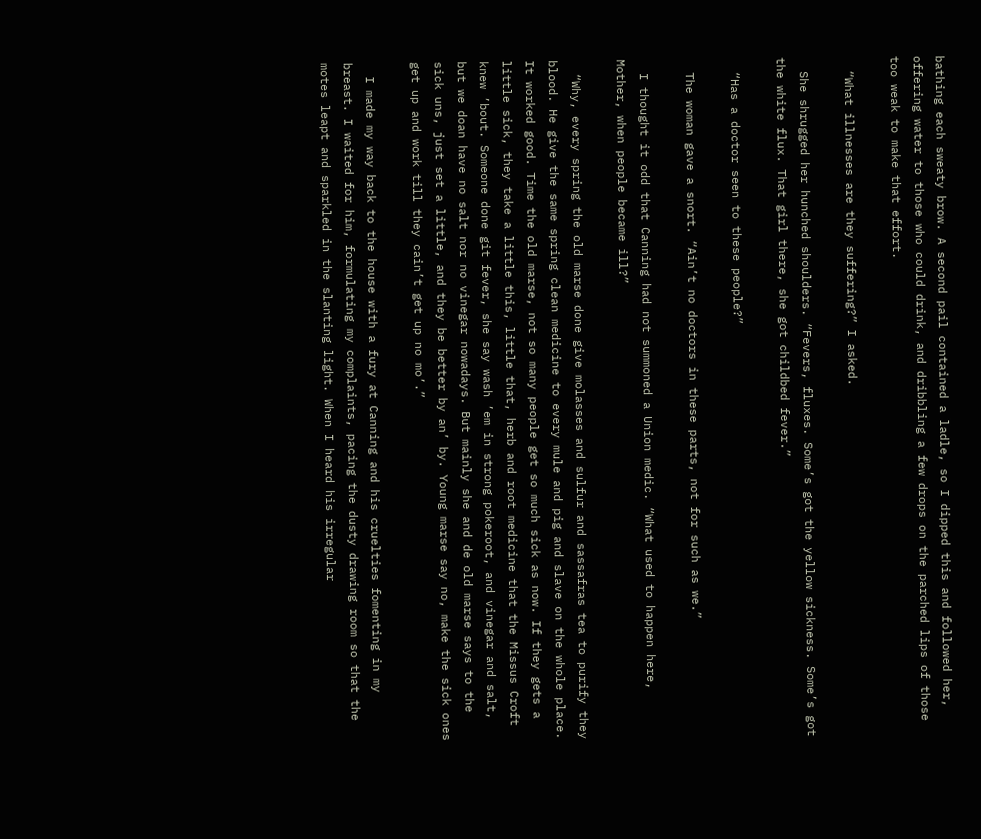bathing each sweaty brow. A second pail contained a ladle, so I dipped this and followed her, offering water to those who could drink, and dribbling a few drops on the parched lips of those too weak to make that effort.

  “What illnesses are they suffering?” I asked.

  She shrugged her hunched shoulders. “Fevers, fluxes. Some’s got the yellow sickness. Some’s got the white flux. That girl there, she got childbed fever.”

  “Has a doctor seen to these people?”

  The woman gave a snort. “Ain’t no doctors in these parts, not for such as we.”

  I thought it odd that Canning had not summoned a Union medic. “What used to happen here, Mother, when people became ill?”

  “Why, every spring the old marse done give molasses and sulfur and sassafras tea to purify they blood. He give the same spring clean medicine to every mule and pig and slave on the whole place. It worked good. Time the old marse, not so many people get so much sick as now. If they gets a little sick, they take a little this, little that, herb and root medicine that the Missus Croft knew ’bout. Someone done git fever, she say wash ’em in strong pokeroot, and vinegar and salt, but we doan have no salt nor no vinegar nowadays. But mainly she and de old marse says to the sick uns, just set a little, and they be better by an’ by. Young marse say no, make the sick ones get up and work till they cain’t get up no mo’.”

  I made my way back to the house with a fury at Canning and his cruelties fomenting in my breast. I waited for him, formulating my complaints, pacing the dusty drawing room so that the motes leapt and sparkled in the slanting light. When I heard his irregular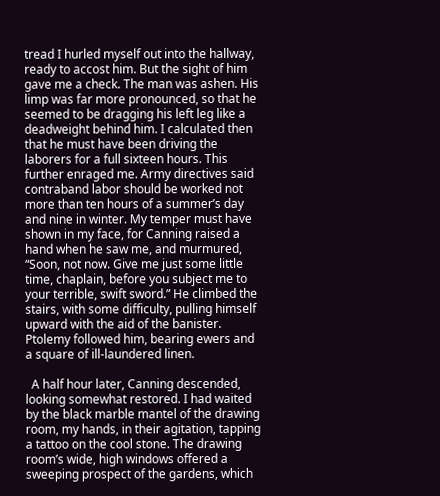tread I hurled myself out into the hallway, ready to accost him. But the sight of him gave me a check. The man was ashen. His limp was far more pronounced, so that he seemed to be dragging his left leg like a deadweight behind him. I calculated then that he must have been driving the laborers for a full sixteen hours. This further enraged me. Army directives said contraband labor should be worked not more than ten hours of a summer’s day and nine in winter. My temper must have shown in my face, for Canning raised a hand when he saw me, and murmured, “Soon, not now. Give me just some little time, chaplain, before you subject me to your terrible, swift sword.” He climbed the stairs, with some difficulty, pulling himself upward with the aid of the banister. Ptolemy followed him, bearing ewers and a square of ill-laundered linen.

  A half hour later, Canning descended, looking somewhat restored. I had waited by the black marble mantel of the drawing room, my hands, in their agitation, tapping a tattoo on the cool stone. The drawing room’s wide, high windows offered a sweeping prospect of the gardens, which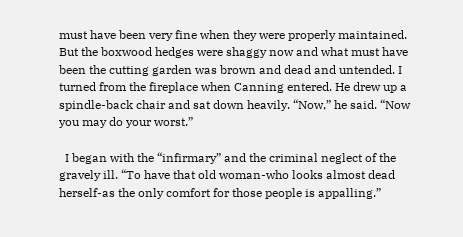must have been very fine when they were properly maintained. But the boxwood hedges were shaggy now and what must have been the cutting garden was brown and dead and untended. I turned from the fireplace when Canning entered. He drew up a spindle-back chair and sat down heavily. “Now,” he said. “Now you may do your worst.”

  I began with the “infirmary” and the criminal neglect of the gravely ill. “To have that old woman-who looks almost dead herself-as the only comfort for those people is appalling.”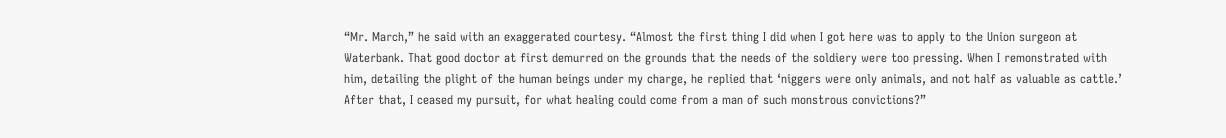“Mr. March,” he said with an exaggerated courtesy. “Almost the first thing I did when I got here was to apply to the Union surgeon at Waterbank. That good doctor at first demurred on the grounds that the needs of the soldiery were too pressing. When I remonstrated with him, detailing the plight of the human beings under my charge, he replied that ‘niggers were only animals, and not half as valuable as cattle.’ After that, I ceased my pursuit, for what healing could come from a man of such monstrous convictions?”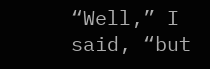“Well,” I said, “but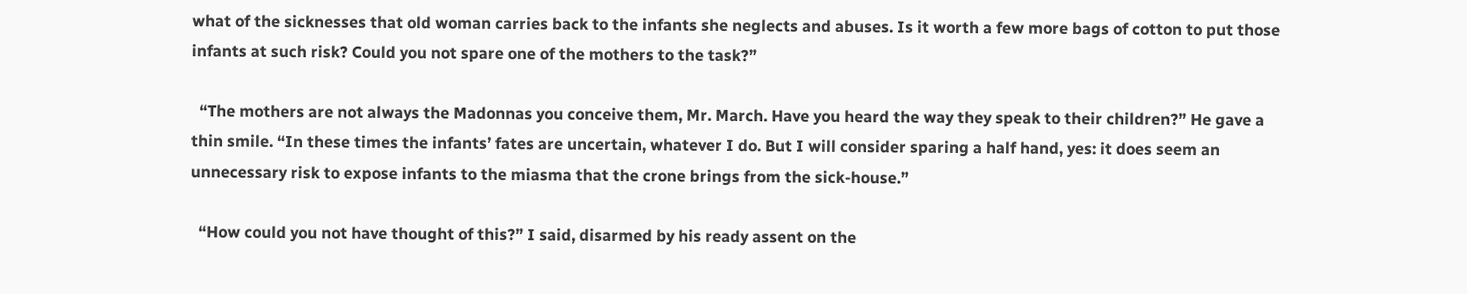what of the sicknesses that old woman carries back to the infants she neglects and abuses. Is it worth a few more bags of cotton to put those infants at such risk? Could you not spare one of the mothers to the task?”

  “The mothers are not always the Madonnas you conceive them, Mr. March. Have you heard the way they speak to their children?” He gave a thin smile. “In these times the infants’ fates are uncertain, whatever I do. But I will consider sparing a half hand, yes: it does seem an unnecessary risk to expose infants to the miasma that the crone brings from the sick-house.”

  “How could you not have thought of this?” I said, disarmed by his ready assent on the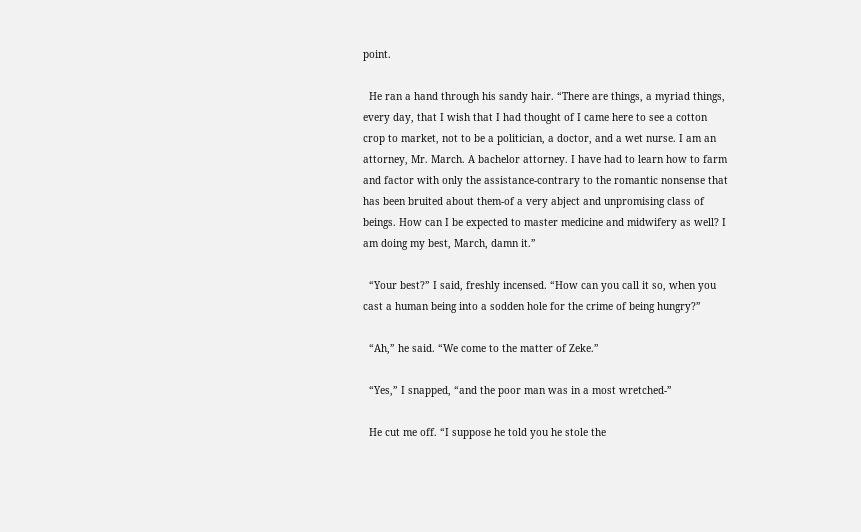point.

  He ran a hand through his sandy hair. “There are things, a myriad things, every day, that I wish that I had thought of I came here to see a cotton crop to market, not to be a politician, a doctor, and a wet nurse. I am an attorney, Mr. March. A bachelor attorney. I have had to learn how to farm and factor with only the assistance-contrary to the romantic nonsense that has been bruited about them-of a very abject and unpromising class of beings. How can I be expected to master medicine and midwifery as well? I am doing my best, March, damn it.”

  “Your best?” I said, freshly incensed. “How can you call it so, when you cast a human being into a sodden hole for the crime of being hungry?”

  “Ah,” he said. “We come to the matter of Zeke.”

  “Yes,” I snapped, “and the poor man was in a most wretched-”

  He cut me off. “I suppose he told you he stole the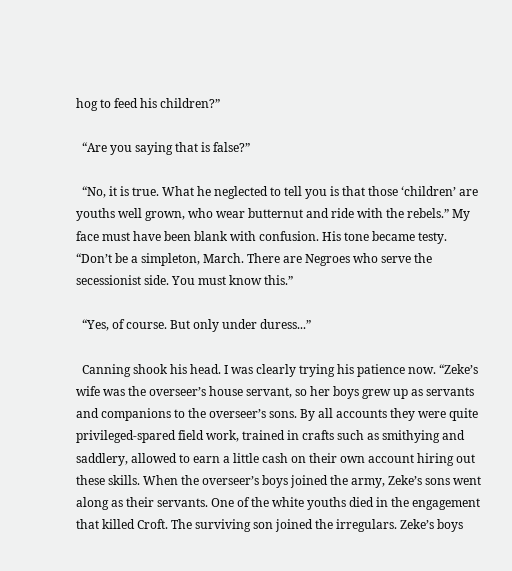hog to feed his children?”

  “Are you saying that is false?”

  “No, it is true. What he neglected to tell you is that those ‘children’ are youths well grown, who wear butternut and ride with the rebels.” My face must have been blank with confusion. His tone became testy. “Don’t be a simpleton, March. There are Negroes who serve the secessionist side. You must know this.”

  “Yes, of course. But only under duress...”

  Canning shook his head. I was clearly trying his patience now. “Zeke’s wife was the overseer’s house servant, so her boys grew up as servants and companions to the overseer’s sons. By all accounts they were quite privileged-spared field work, trained in crafts such as smithying and saddlery, allowed to earn a little cash on their own account hiring out these skills. When the overseer’s boys joined the army, Zeke’s sons went along as their servants. One of the white youths died in the engagement that killed Croft. The surviving son joined the irregulars. Zeke’s boys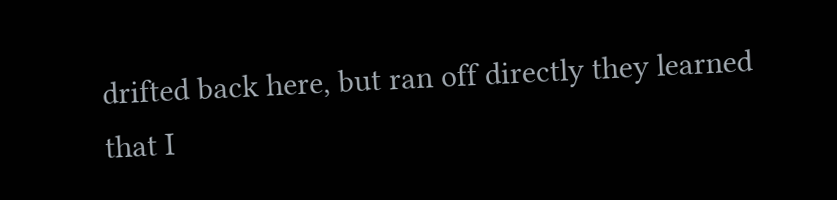drifted back here, but ran off directly they learned that I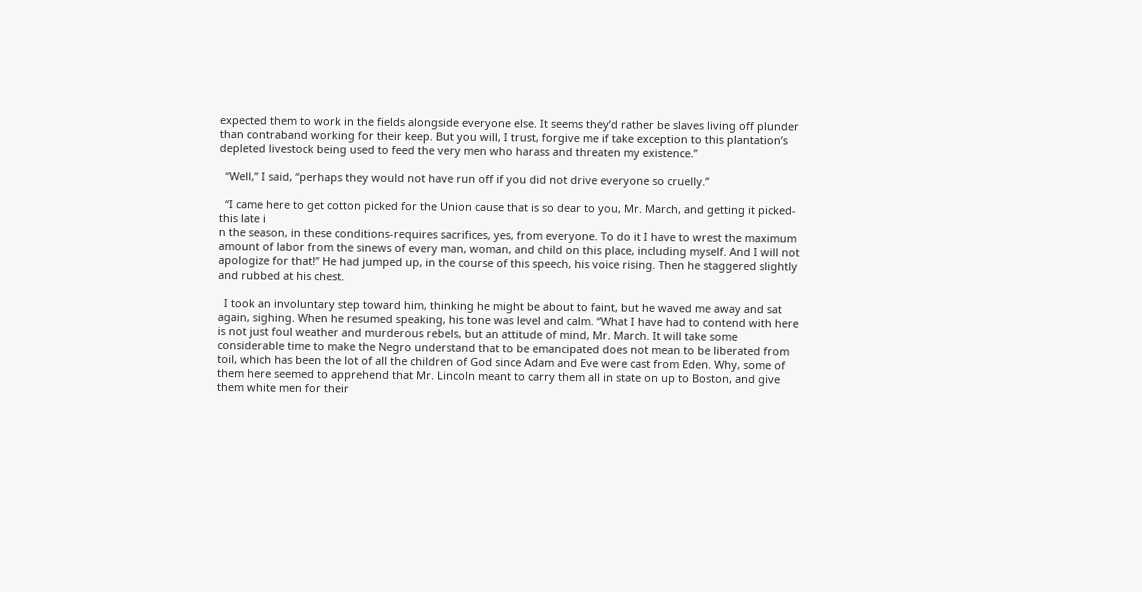expected them to work in the fields alongside everyone else. It seems they’d rather be slaves living off plunder than contraband working for their keep. But you will, I trust, forgive me if take exception to this plantation’s depleted livestock being used to feed the very men who harass and threaten my existence.”

  “Well,” I said, “perhaps they would not have run off if you did not drive everyone so cruelly.”

  “I came here to get cotton picked for the Union cause that is so dear to you, Mr. March, and getting it picked-this late i
n the season, in these conditions-requires sacrifices, yes, from everyone. To do it I have to wrest the maximum amount of labor from the sinews of every man, woman, and child on this place, including myself. And I will not apologize for that!” He had jumped up, in the course of this speech, his voice rising. Then he staggered slightly and rubbed at his chest.

  I took an involuntary step toward him, thinking he might be about to faint, but he waved me away and sat again, sighing. When he resumed speaking, his tone was level and calm. “What I have had to contend with here is not just foul weather and murderous rebels, but an attitude of mind, Mr. March. It will take some considerable time to make the Negro understand that to be emancipated does not mean to be liberated from toil, which has been the lot of all the children of God since Adam and Eve were cast from Eden. Why, some of them here seemed to apprehend that Mr. Lincoln meant to carry them all in state on up to Boston, and give them white men for their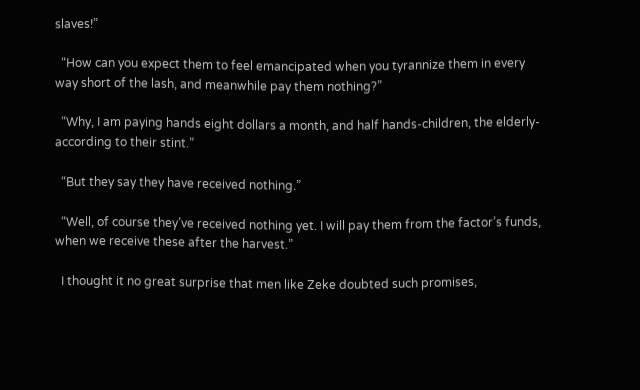slaves!”

  “How can you expect them to feel emancipated when you tyrannize them in every way short of the lash, and meanwhile pay them nothing?”

  “Why, I am paying hands eight dollars a month, and half hands-children, the elderly-according to their stint.”

  “But they say they have received nothing.”

  “Well, of course they’ve received nothing yet. I will pay them from the factor’s funds, when we receive these after the harvest.”

  I thought it no great surprise that men like Zeke doubted such promises,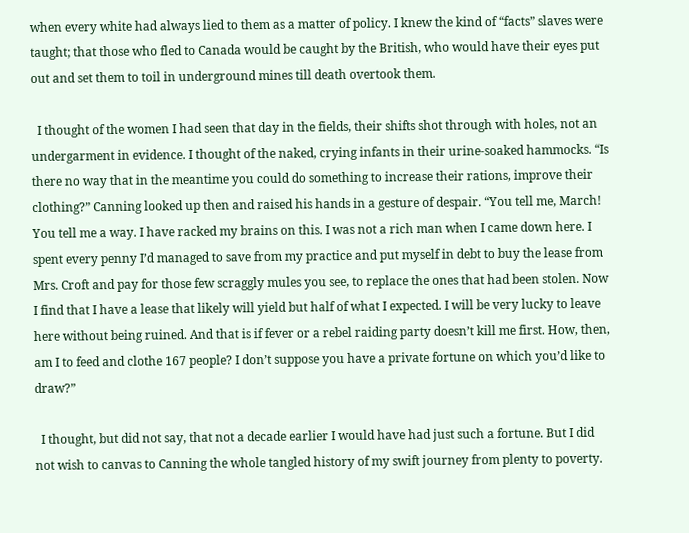when every white had always lied to them as a matter of policy. I knew the kind of “facts” slaves were taught; that those who fled to Canada would be caught by the British, who would have their eyes put out and set them to toil in underground mines till death overtook them.

  I thought of the women I had seen that day in the fields, their shifts shot through with holes, not an undergarment in evidence. I thought of the naked, crying infants in their urine-soaked hammocks. “Is there no way that in the meantime you could do something to increase their rations, improve their clothing?” Canning looked up then and raised his hands in a gesture of despair. “You tell me, March! You tell me a way. I have racked my brains on this. I was not a rich man when I came down here. I spent every penny I’d managed to save from my practice and put myself in debt to buy the lease from Mrs. Croft and pay for those few scraggly mules you see, to replace the ones that had been stolen. Now I find that I have a lease that likely will yield but half of what I expected. I will be very lucky to leave here without being ruined. And that is if fever or a rebel raiding party doesn’t kill me first. How, then, am I to feed and clothe 167 people? I don’t suppose you have a private fortune on which you’d like to draw?”

  I thought, but did not say, that not a decade earlier I would have had just such a fortune. But I did not wish to canvas to Canning the whole tangled history of my swift journey from plenty to poverty.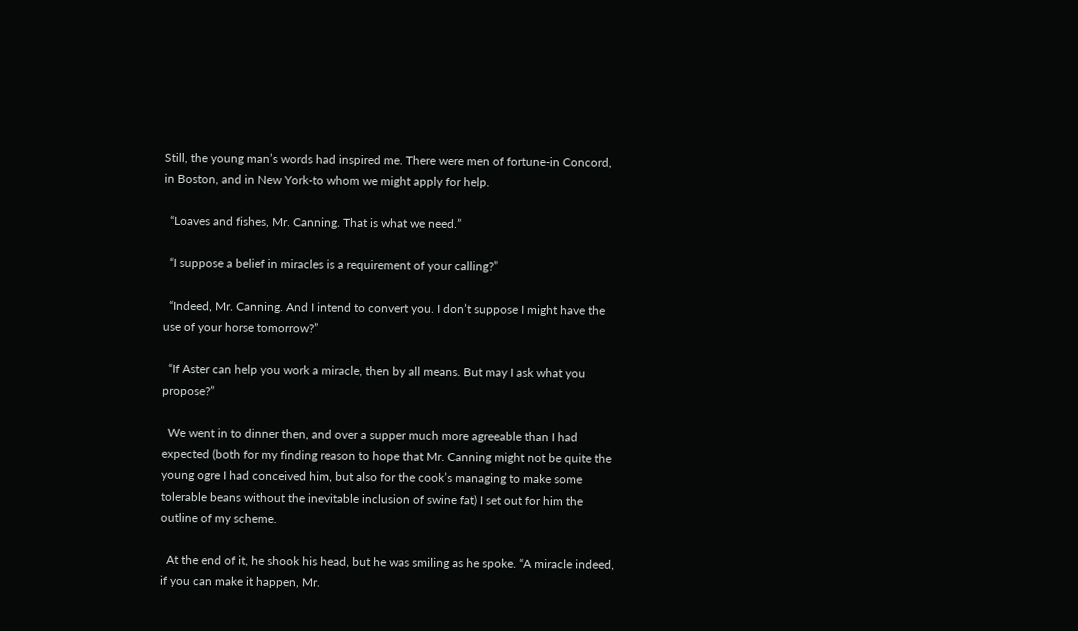Still, the young man’s words had inspired me. There were men of fortune-in Concord, in Boston, and in New York-to whom we might apply for help.

  “Loaves and fishes, Mr. Canning. That is what we need.”

  “I suppose a belief in miracles is a requirement of your calling?”

  “Indeed, Mr. Canning. And I intend to convert you. I don’t suppose I might have the use of your horse tomorrow?”

  “If Aster can help you work a miracle, then by all means. But may I ask what you propose?”

  We went in to dinner then, and over a supper much more agreeable than I had expected (both for my finding reason to hope that Mr. Canning might not be quite the young ogre I had conceived him, but also for the cook’s managing to make some tolerable beans without the inevitable inclusion of swine fat) I set out for him the outline of my scheme.

  At the end of it, he shook his head, but he was smiling as he spoke. “A miracle indeed, if you can make it happen, Mr.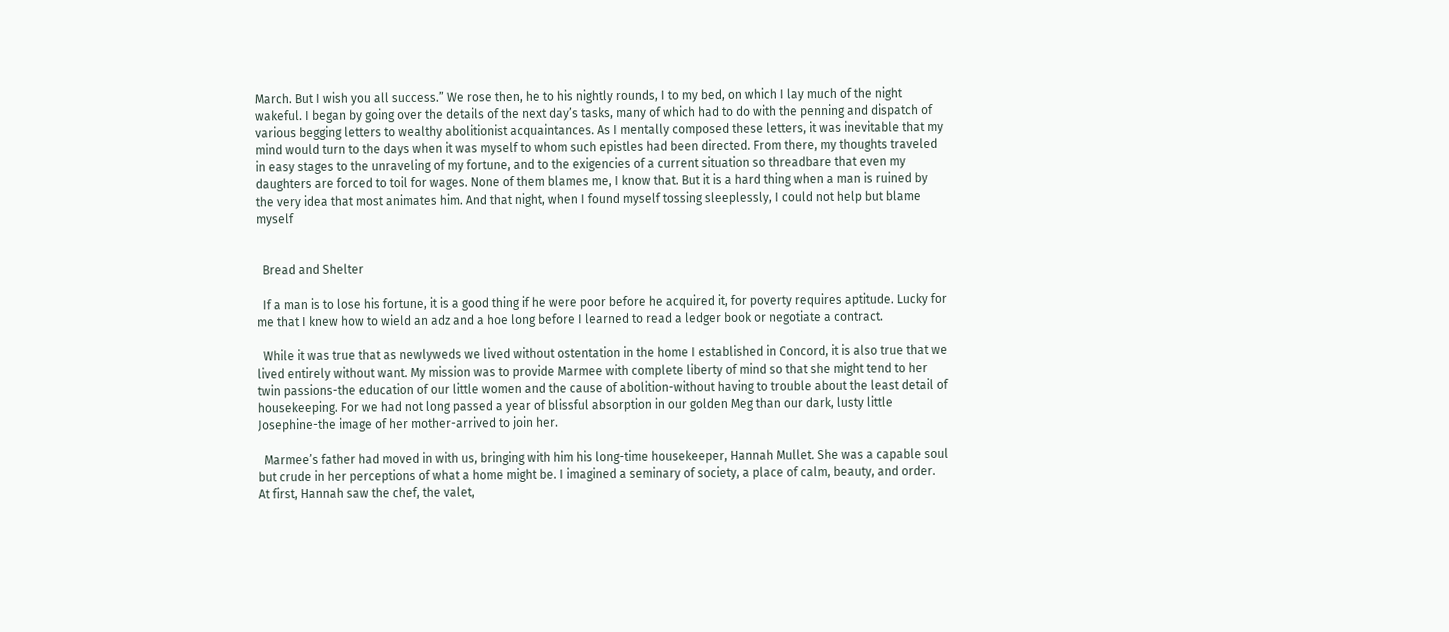March. But I wish you all success.” We rose then, he to his nightly rounds, I to my bed, on which I lay much of the night wakeful. I began by going over the details of the next day’s tasks, many of which had to do with the penning and dispatch of various begging letters to wealthy abolitionist acquaintances. As I mentally composed these letters, it was inevitable that my mind would turn to the days when it was myself to whom such epistles had been directed. From there, my thoughts traveled in easy stages to the unraveling of my fortune, and to the exigencies of a current situation so threadbare that even my daughters are forced to toil for wages. None of them blames me, I know that. But it is a hard thing when a man is ruined by the very idea that most animates him. And that night, when I found myself tossing sleeplessly, I could not help but blame myself


  Bread and Shelter

  If a man is to lose his fortune, it is a good thing if he were poor before he acquired it, for poverty requires aptitude. Lucky for me that I knew how to wield an adz and a hoe long before I learned to read a ledger book or negotiate a contract.

  While it was true that as newlyweds we lived without ostentation in the home I established in Concord, it is also true that we lived entirely without want. My mission was to provide Marmee with complete liberty of mind so that she might tend to her twin passions-the education of our little women and the cause of abolition-without having to trouble about the least detail of housekeeping. For we had not long passed a year of blissful absorption in our golden Meg than our dark, lusty little Josephine-the image of her mother-arrived to join her.

  Marmee’s father had moved in with us, bringing with him his long-time housekeeper, Hannah Mullet. She was a capable soul but crude in her perceptions of what a home might be. I imagined a seminary of society, a place of calm, beauty, and order. At first, Hannah saw the chef, the valet,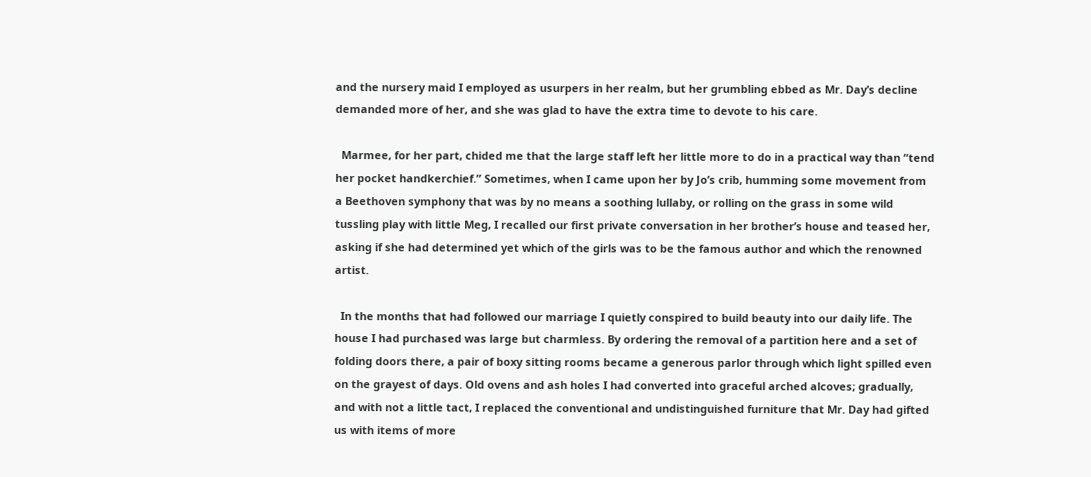and the nursery maid I employed as usurpers in her realm, but her grumbling ebbed as Mr. Day’s decline demanded more of her, and she was glad to have the extra time to devote to his care.

  Marmee, for her part, chided me that the large staff left her little more to do in a practical way than “tend her pocket handkerchief.” Sometimes, when I came upon her by Jo’s crib, humming some movement from a Beethoven symphony that was by no means a soothing lullaby, or rolling on the grass in some wild tussling play with little Meg, I recalled our first private conversation in her brother’s house and teased her, asking if she had determined yet which of the girls was to be the famous author and which the renowned artist.

  In the months that had followed our marriage I quietly conspired to build beauty into our daily life. The house I had purchased was large but charmless. By ordering the removal of a partition here and a set of folding doors there, a pair of boxy sitting rooms became a generous parlor through which light spilled even on the grayest of days. Old ovens and ash holes I had converted into graceful arched alcoves; gradually, and with not a little tact, I replaced the conventional and undistinguished furniture that Mr. Day had gifted us with items of more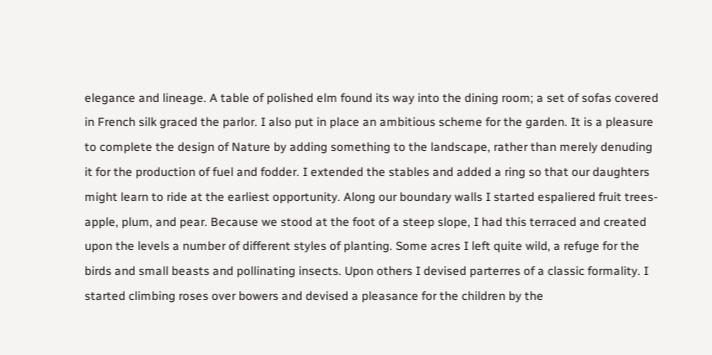elegance and lineage. A table of polished elm found its way into the dining room; a set of sofas covered in French silk graced the parlor. I also put in place an ambitious scheme for the garden. It is a pleasure to complete the design of Nature by adding something to the landscape, rather than merely denuding it for the production of fuel and fodder. I extended the stables and added a ring so that our daughters might learn to ride at the earliest opportunity. Along our boundary walls I started espaliered fruit trees-apple, plum, and pear. Because we stood at the foot of a steep slope, I had this terraced and created upon the levels a number of different styles of planting. Some acres I left quite wild, a refuge for the birds and small beasts and pollinating insects. Upon others I devised parterres of a classic formality. I started climbing roses over bowers and devised a pleasance for the children by the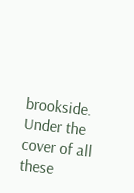brookside. Under the cover of all these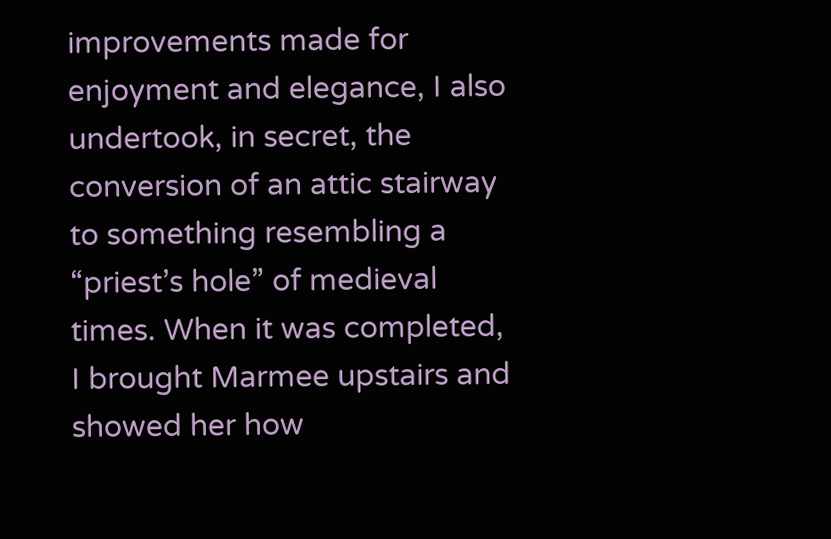improvements made for enjoyment and elegance, I also undertook, in secret, the conversion of an attic stairway to something resembling a “priest’s hole” of medieval times. When it was completed, I brought Marmee upstairs and showed her how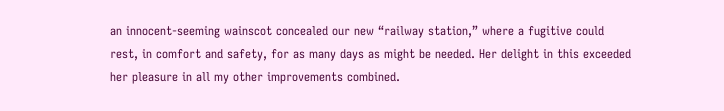an innocent-seeming wainscot concealed our new “railway station,” where a fugitive could
rest, in comfort and safety, for as many days as might be needed. Her delight in this exceeded her pleasure in all my other improvements combined.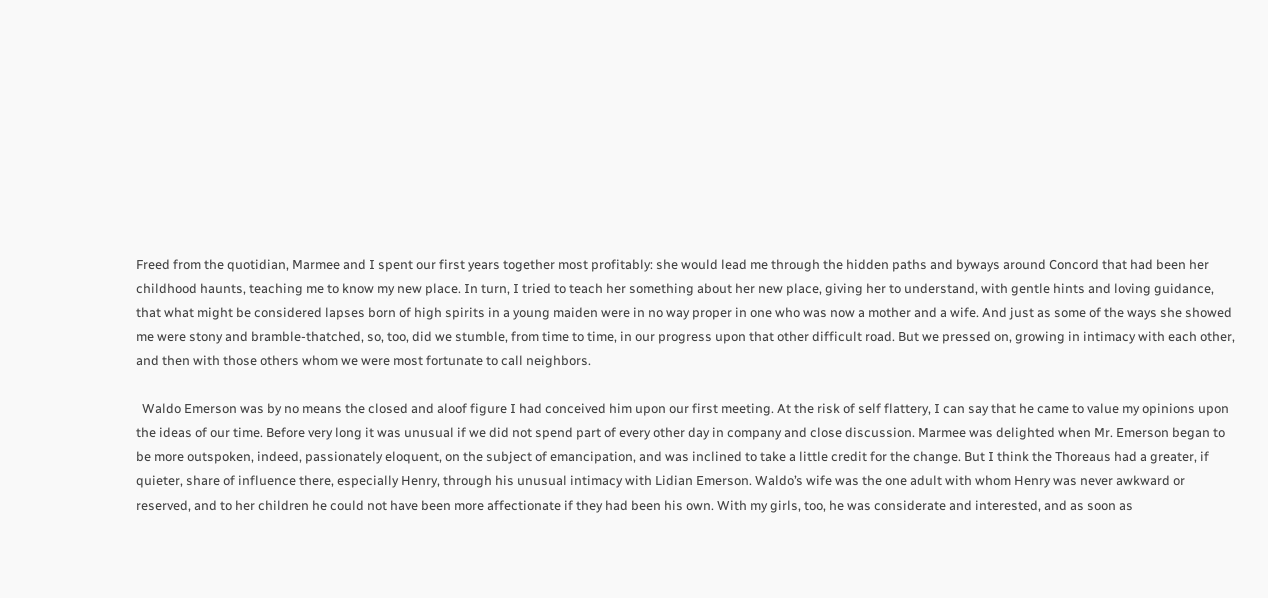Freed from the quotidian, Marmee and I spent our first years together most profitably: she would lead me through the hidden paths and byways around Concord that had been her childhood haunts, teaching me to know my new place. In turn, I tried to teach her something about her new place, giving her to understand, with gentle hints and loving guidance, that what might be considered lapses born of high spirits in a young maiden were in no way proper in one who was now a mother and a wife. And just as some of the ways she showed me were stony and bramble-thatched, so, too, did we stumble, from time to time, in our progress upon that other difficult road. But we pressed on, growing in intimacy with each other, and then with those others whom we were most fortunate to call neighbors.

  Waldo Emerson was by no means the closed and aloof figure I had conceived him upon our first meeting. At the risk of self flattery, I can say that he came to value my opinions upon the ideas of our time. Before very long it was unusual if we did not spend part of every other day in company and close discussion. Marmee was delighted when Mr. Emerson began to be more outspoken, indeed, passionately eloquent, on the subject of emancipation, and was inclined to take a little credit for the change. But I think the Thoreaus had a greater, if quieter, share of influence there, especially Henry, through his unusual intimacy with Lidian Emerson. Waldo’s wife was the one adult with whom Henry was never awkward or reserved, and to her children he could not have been more affectionate if they had been his own. With my girls, too, he was considerate and interested, and as soon as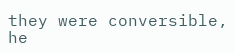they were conversible, he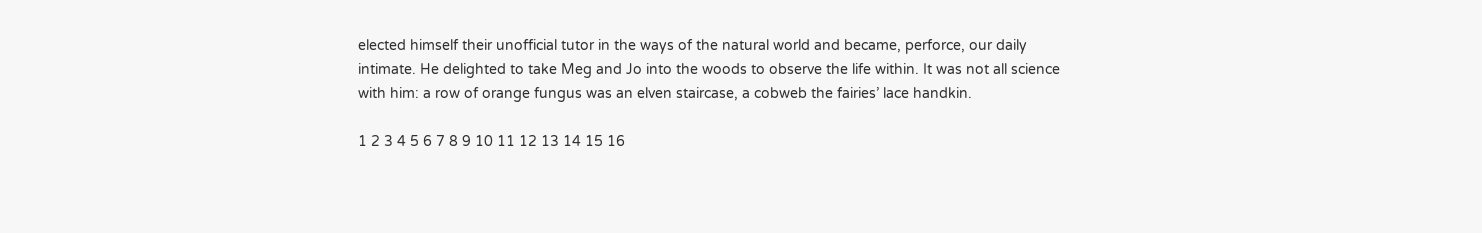elected himself their unofficial tutor in the ways of the natural world and became, perforce, our daily intimate. He delighted to take Meg and Jo into the woods to observe the life within. It was not all science with him: a row of orange fungus was an elven staircase, a cobweb the fairies’ lace handkin.

1 2 3 4 5 6 7 8 9 10 11 12 13 14 15 16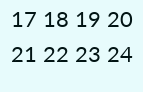17 18 19 20 21 22 23 24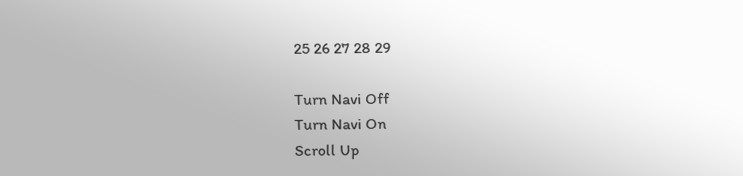25 26 27 28 29

Turn Navi Off
Turn Navi On
Scroll Up